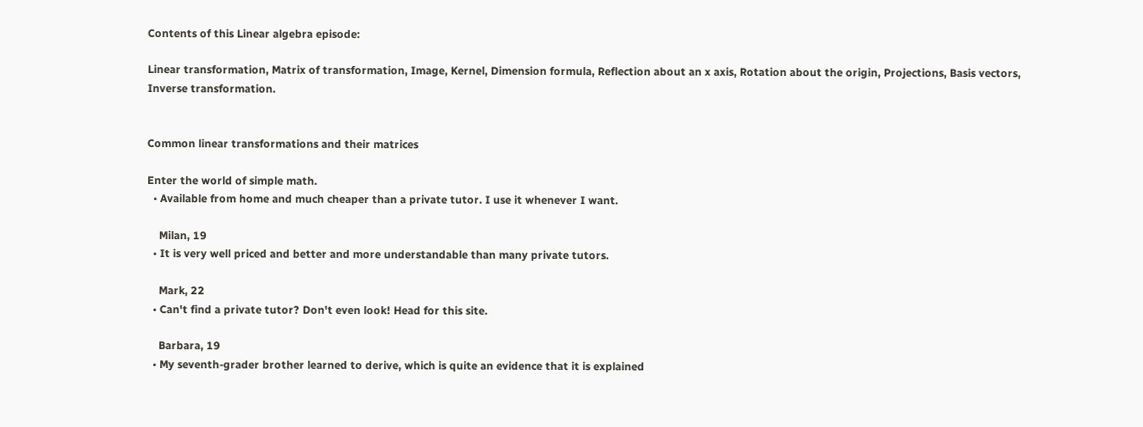Contents of this Linear algebra episode:

Linear transformation, Matrix of transformation, Image, Kernel, Dimension formula, Reflection about an x axis, Rotation about the origin, Projections, Basis vectors, Inverse transformation.


Common linear transformations and their matrices

Enter the world of simple math.
  • Available from home and much cheaper than a private tutor. I use it whenever I want.

    Milan, 19
  • It is very well priced and better and more understandable than many private tutors.

    Mark, 22
  • Can't find a private tutor? Don't even look! Head for this site.

    Barbara, 19
  • My seventh-grader brother learned to derive, which is quite an evidence that it is explained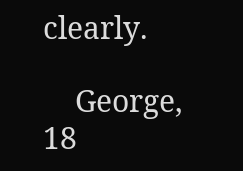clearly.

    George, 18